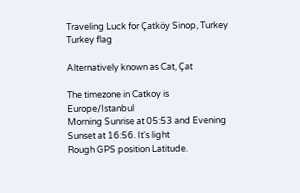Traveling Luck for Çatköy Sinop, Turkey Turkey flag

Alternatively known as Cat, Çat

The timezone in Catkoy is Europe/Istanbul
Morning Sunrise at 05:53 and Evening Sunset at 16:56. It's light
Rough GPS position Latitude.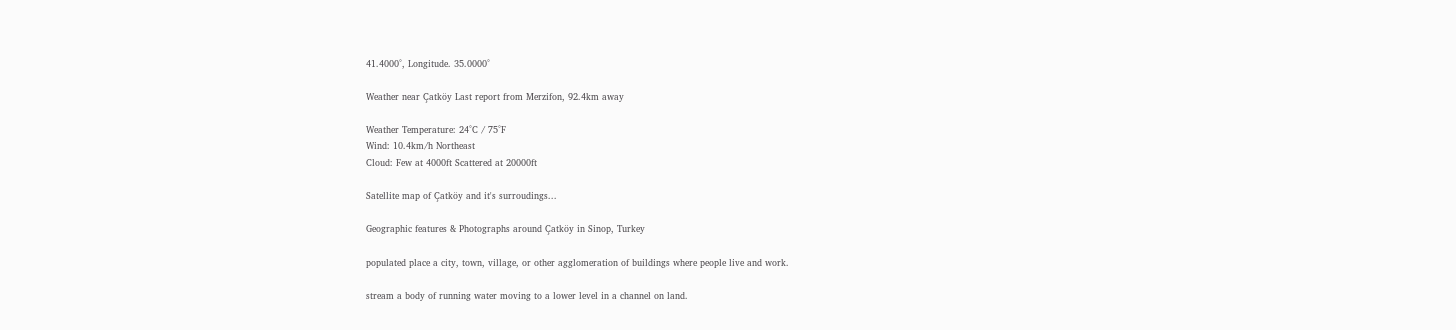41.4000°, Longitude. 35.0000°

Weather near Çatköy Last report from Merzifon, 92.4km away

Weather Temperature: 24°C / 75°F
Wind: 10.4km/h Northeast
Cloud: Few at 4000ft Scattered at 20000ft

Satellite map of Çatköy and it's surroudings...

Geographic features & Photographs around Çatköy in Sinop, Turkey

populated place a city, town, village, or other agglomeration of buildings where people live and work.

stream a body of running water moving to a lower level in a channel on land.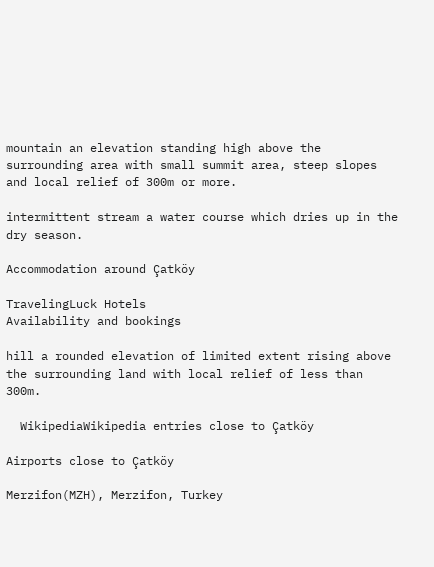mountain an elevation standing high above the surrounding area with small summit area, steep slopes and local relief of 300m or more.

intermittent stream a water course which dries up in the dry season.

Accommodation around Çatköy

TravelingLuck Hotels
Availability and bookings

hill a rounded elevation of limited extent rising above the surrounding land with local relief of less than 300m.

  WikipediaWikipedia entries close to Çatköy

Airports close to Çatköy

Merzifon(MZH), Merzifon, Turkey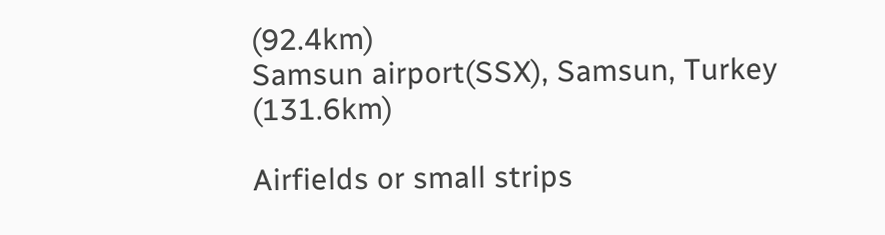(92.4km)
Samsun airport(SSX), Samsun, Turkey (131.6km)

Airfields or small strips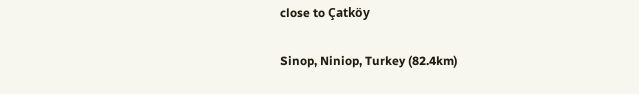close to Çatköy

Sinop, Niniop, Turkey (82.4km)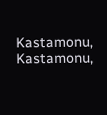Kastamonu, Kastamonu,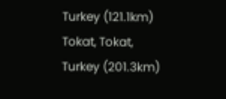Turkey (121.1km)
Tokat, Tokat, Turkey (201.3km)